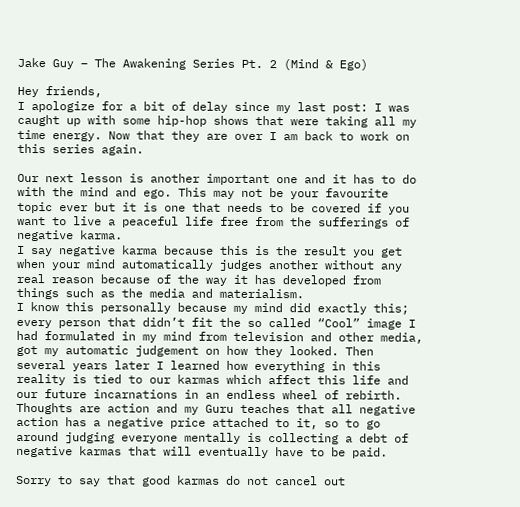Jake Guy – The Awakening Series Pt. 2 (Mind & Ego)

Hey friends,
I apologize for a bit of delay since my last post: I was caught up with some hip-hop shows that were taking all my time energy. Now that they are over I am back to work on this series again.

Our next lesson is another important one and it has to do with the mind and ego. This may not be your favourite topic ever but it is one that needs to be covered if you want to live a peaceful life free from the sufferings of negative karma.
I say negative karma because this is the result you get when your mind automatically judges another without any real reason because of the way it has developed from things such as the media and materialism.
I know this personally because my mind did exactly this; every person that didn’t fit the so called “Cool” image I had formulated in my mind from television and other media, got my automatic judgement on how they looked. Then several years later I learned how everything in this reality is tied to our karmas which affect this life and our future incarnations in an endless wheel of rebirth. Thoughts are action and my Guru teaches that all negative action has a negative price attached to it, so to go around judging everyone mentally is collecting a debt of negative karmas that will eventually have to be paid.

Sorry to say that good karmas do not cancel out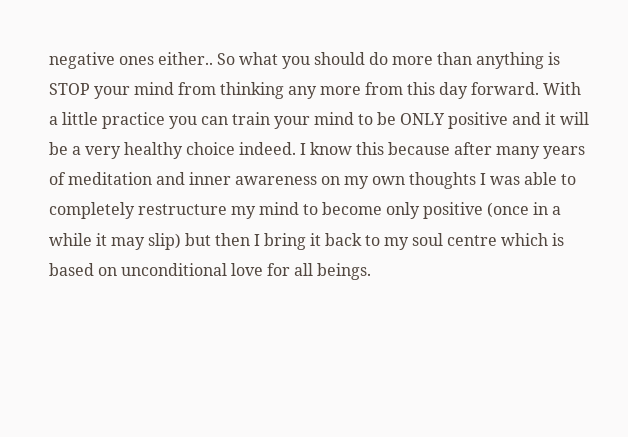negative ones either.. So what you should do more than anything is STOP your mind from thinking any more from this day forward. With a little practice you can train your mind to be ONLY positive and it will be a very healthy choice indeed. I know this because after many years of meditation and inner awareness on my own thoughts I was able to completely restructure my mind to become only positive (once in a while it may slip) but then I bring it back to my soul centre which is based on unconditional love for all beings.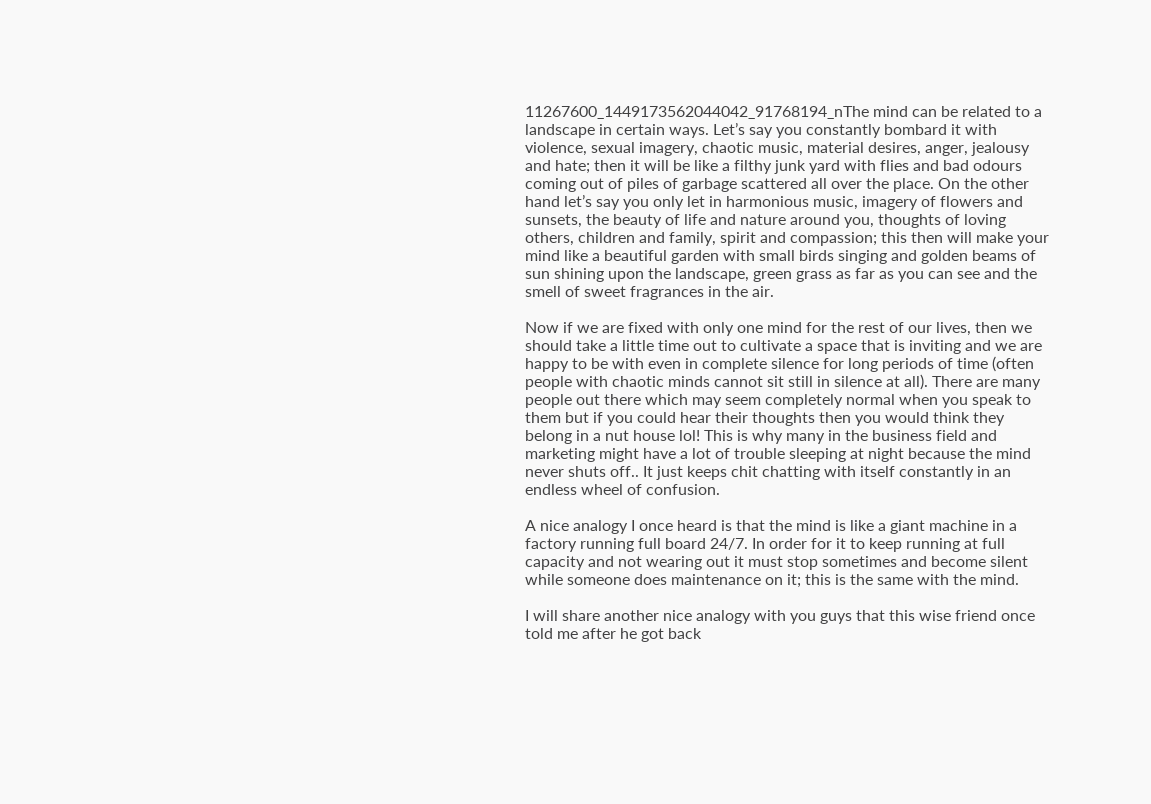11267600_1449173562044042_91768194_nThe mind can be related to a landscape in certain ways. Let’s say you constantly bombard it with violence, sexual imagery, chaotic music, material desires, anger, jealousy and hate; then it will be like a filthy junk yard with flies and bad odours coming out of piles of garbage scattered all over the place. On the other hand let’s say you only let in harmonious music, imagery of flowers and sunsets, the beauty of life and nature around you, thoughts of loving others, children and family, spirit and compassion; this then will make your mind like a beautiful garden with small birds singing and golden beams of sun shining upon the landscape, green grass as far as you can see and the smell of sweet fragrances in the air.

Now if we are fixed with only one mind for the rest of our lives, then we should take a little time out to cultivate a space that is inviting and we are happy to be with even in complete silence for long periods of time (often people with chaotic minds cannot sit still in silence at all). There are many people out there which may seem completely normal when you speak to them but if you could hear their thoughts then you would think they belong in a nut house lol! This is why many in the business field and marketing might have a lot of trouble sleeping at night because the mind never shuts off.. It just keeps chit chatting with itself constantly in an endless wheel of confusion.

A nice analogy I once heard is that the mind is like a giant machine in a factory running full board 24/7. In order for it to keep running at full capacity and not wearing out it must stop sometimes and become silent while someone does maintenance on it; this is the same with the mind.

I will share another nice analogy with you guys that this wise friend once told me after he got back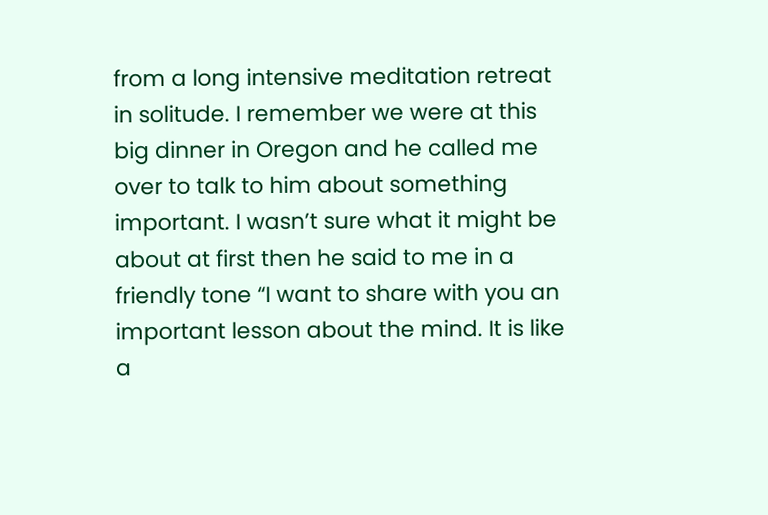from a long intensive meditation retreat in solitude. I remember we were at this big dinner in Oregon and he called me over to talk to him about something important. I wasn’t sure what it might be about at first then he said to me in a friendly tone “I want to share with you an important lesson about the mind. It is like a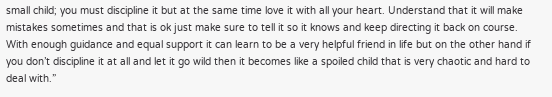small child; you must discipline it but at the same time love it with all your heart. Understand that it will make mistakes sometimes and that is ok just make sure to tell it so it knows and keep directing it back on course. With enough guidance and equal support it can learn to be a very helpful friend in life but on the other hand if you don’t discipline it at all and let it go wild then it becomes like a spoiled child that is very chaotic and hard to deal with.”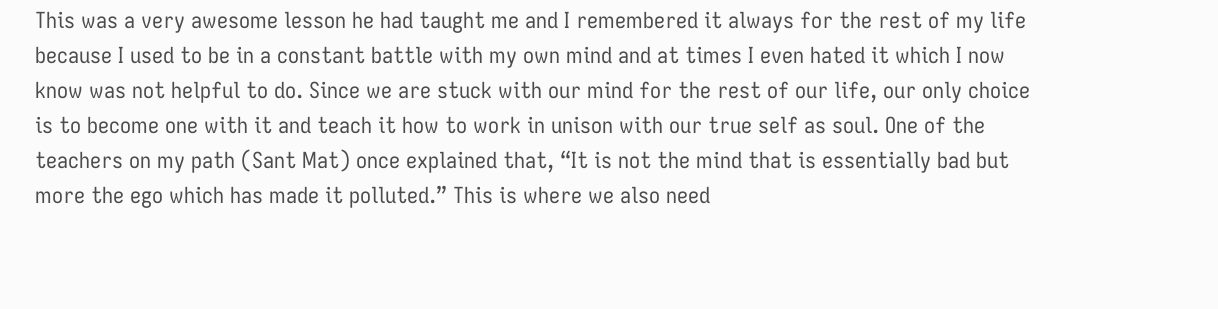This was a very awesome lesson he had taught me and I remembered it always for the rest of my life because I used to be in a constant battle with my own mind and at times I even hated it which I now know was not helpful to do. Since we are stuck with our mind for the rest of our life, our only choice is to become one with it and teach it how to work in unison with our true self as soul. One of the teachers on my path (Sant Mat) once explained that, “It is not the mind that is essentially bad but more the ego which has made it polluted.” This is where we also need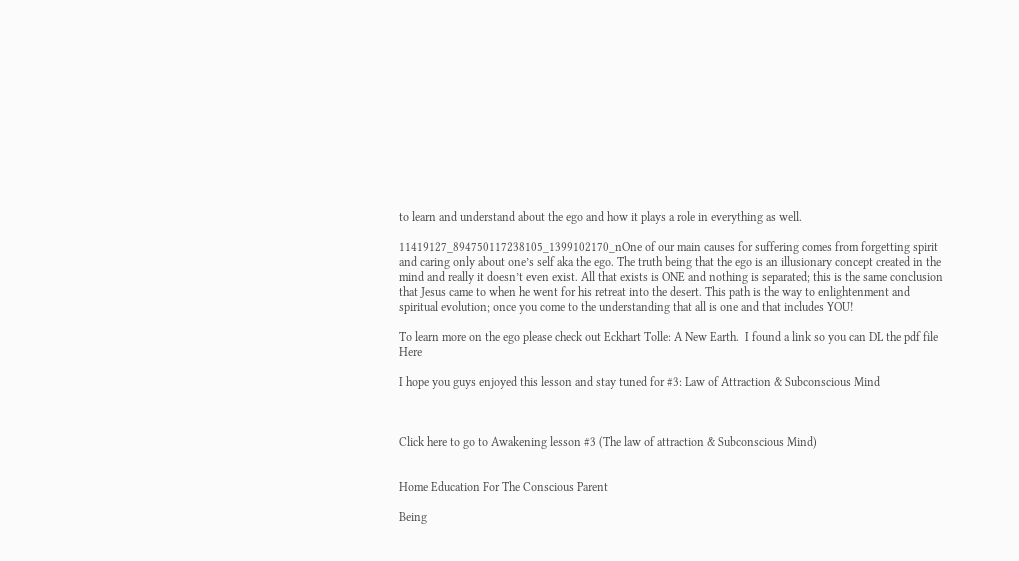to learn and understand about the ego and how it plays a role in everything as well.

11419127_894750117238105_1399102170_nOne of our main causes for suffering comes from forgetting spirit and caring only about one’s self aka the ego. The truth being that the ego is an illusionary concept created in the mind and really it doesn’t even exist. All that exists is ONE and nothing is separated; this is the same conclusion that Jesus came to when he went for his retreat into the desert. This path is the way to enlightenment and spiritual evolution; once you come to the understanding that all is one and that includes YOU!

To learn more on the ego please check out Eckhart Tolle: A New Earth.  I found a link so you can DL the pdf file Here

I hope you guys enjoyed this lesson and stay tuned for #3: Law of Attraction & Subconscious Mind



Click here to go to Awakening lesson #3 (The law of attraction & Subconscious Mind)


Home Education For The Conscious Parent

Being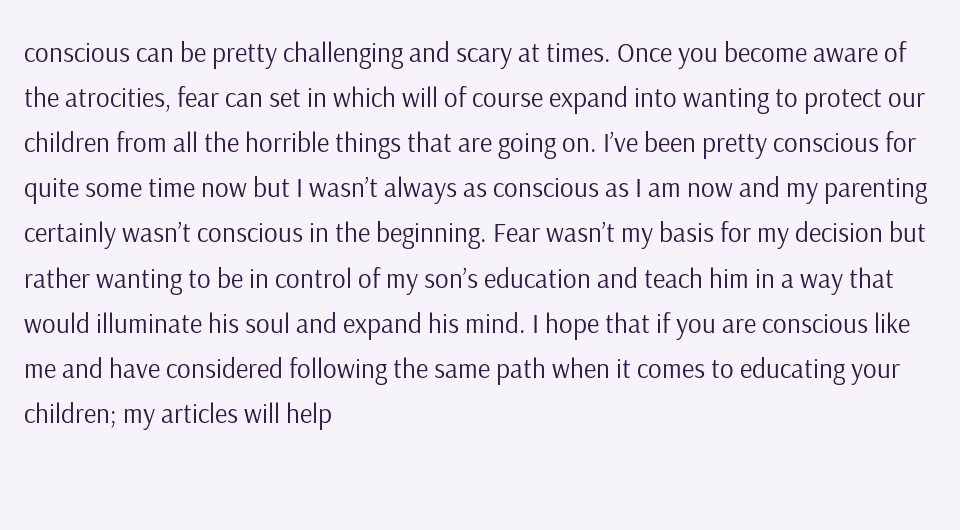conscious can be pretty challenging and scary at times. Once you become aware of the atrocities, fear can set in which will of course expand into wanting to protect our children from all the horrible things that are going on. I’ve been pretty conscious for quite some time now but I wasn’t always as conscious as I am now and my parenting certainly wasn’t conscious in the beginning. Fear wasn’t my basis for my decision but rather wanting to be in control of my son’s education and teach him in a way that would illuminate his soul and expand his mind. I hope that if you are conscious like me and have considered following the same path when it comes to educating your children; my articles will help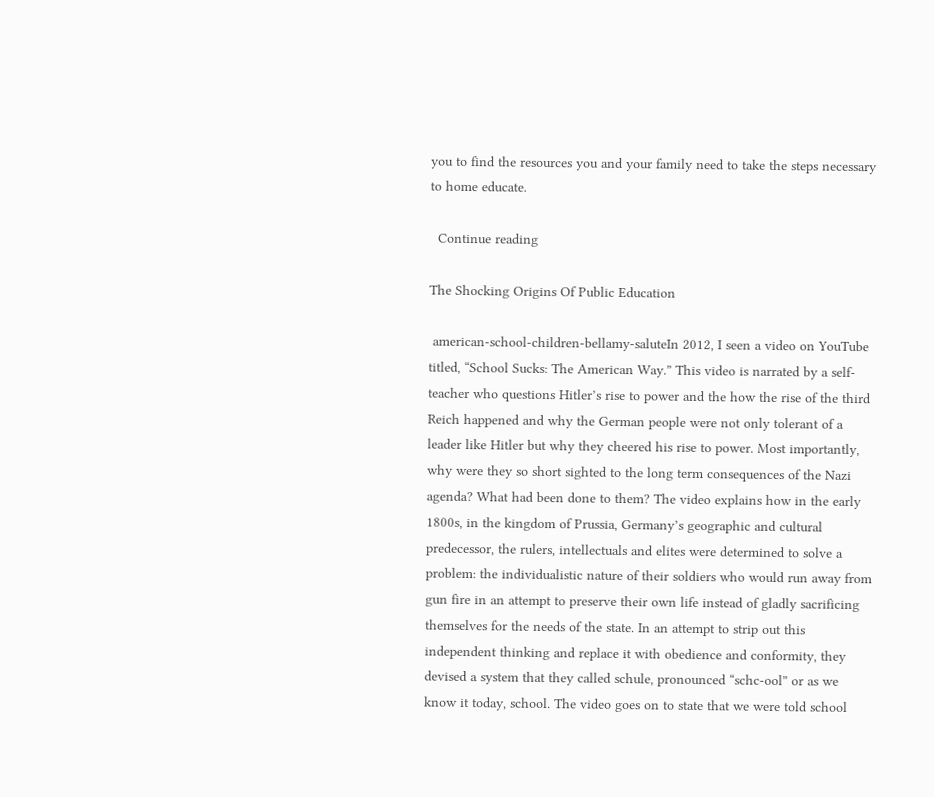you to find the resources you and your family need to take the steps necessary to home educate.

  Continue reading

The Shocking Origins Of Public Education

 american-school-children-bellamy-saluteIn 2012, I seen a video on YouTube titled, “School Sucks: The American Way.” This video is narrated by a self-teacher who questions Hitler’s rise to power and the how the rise of the third Reich happened and why the German people were not only tolerant of a leader like Hitler but why they cheered his rise to power. Most importantly, why were they so short sighted to the long term consequences of the Nazi agenda? What had been done to them? The video explains how in the early 1800s, in the kingdom of Prussia, Germany’s geographic and cultural predecessor, the rulers, intellectuals and elites were determined to solve a problem: the individualistic nature of their soldiers who would run away from gun fire in an attempt to preserve their own life instead of gladly sacrificing themselves for the needs of the state. In an attempt to strip out this independent thinking and replace it with obedience and conformity, they devised a system that they called schule, pronounced “schc-ool” or as we know it today, school. The video goes on to state that we were told school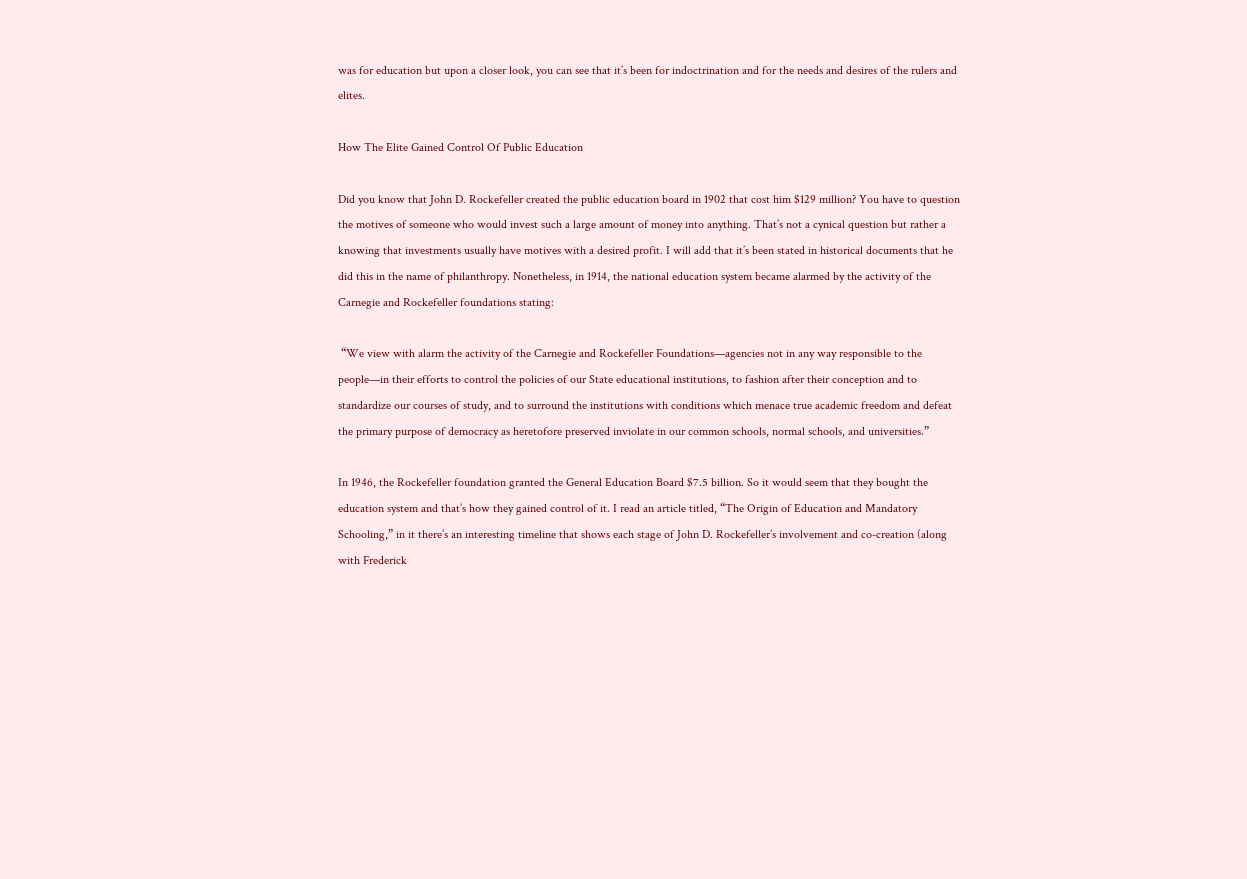was for education but upon a closer look, you can see that it’s been for indoctrination and for the needs and desires of the rulers and elites.

How The Elite Gained Control Of Public Education

Did you know that John D. Rockefeller created the public education board in 1902 that cost him $129 million? You have to question the motives of someone who would invest such a large amount of money into anything. That’s not a cynical question but rather a knowing that investments usually have motives with a desired profit. I will add that it’s been stated in historical documents that he did this in the name of philanthropy. Nonetheless, in 1914, the national education system became alarmed by the activity of the Carnegie and Rockefeller foundations stating:

 “We view with alarm the activity of the Carnegie and Rockefeller Foundations—agencies not in any way responsible to the people—in their efforts to control the policies of our State educational institutions, to fashion after their conception and to standardize our courses of study, and to surround the institutions with conditions which menace true academic freedom and defeat the primary purpose of democracy as heretofore preserved inviolate in our common schools, normal schools, and universities.”

In 1946, the Rockefeller foundation granted the General Education Board $7.5 billion. So it would seem that they bought the education system and that’s how they gained control of it. I read an article titled, “The Origin of Education and Mandatory Schooling,” in it there’s an interesting timeline that shows each stage of John D. Rockefeller’s involvement and co-creation (along with Frederick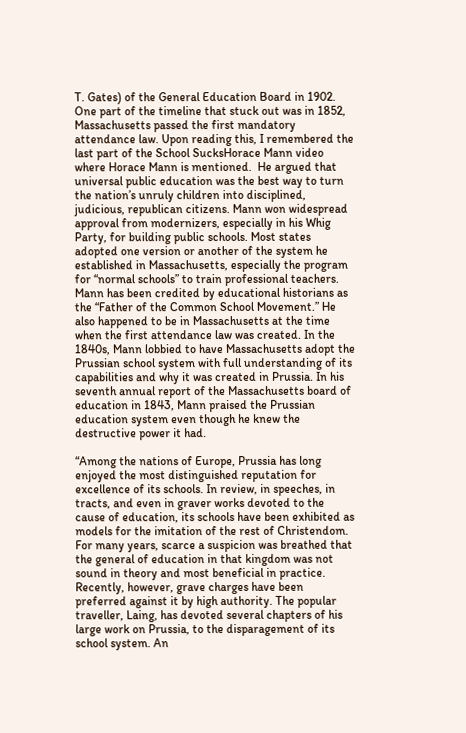T. Gates) of the General Education Board in 1902. One part of the timeline that stuck out was in 1852, Massachusetts passed the first mandatory attendance law. Upon reading this, I remembered the last part of the School SucksHorace Mann video where Horace Mann is mentioned.  He argued that universal public education was the best way to turn the nation’s unruly children into disciplined, judicious, republican citizens. Mann won widespread approval from modernizers, especially in his Whig Party, for building public schools. Most states adopted one version or another of the system he established in Massachusetts, especially the program for “normal schools” to train professional teachers. Mann has been credited by educational historians as the “Father of the Common School Movement.” He also happened to be in Massachusetts at the time when the first attendance law was created. In the 1840s, Mann lobbied to have Massachusetts adopt the Prussian school system with full understanding of its capabilities and why it was created in Prussia. In his seventh annual report of the Massachusetts board of education in 1843, Mann praised the Prussian education system even though he knew the destructive power it had.

“Among the nations of Europe, Prussia has long enjoyed the most distinguished reputation for excellence of its schools. In review, in speeches, in tracts, and even in graver works devoted to the cause of education, its schools have been exhibited as models for the imitation of the rest of Christendom. For many years, scarce a suspicion was breathed that the general of education in that kingdom was not sound in theory and most beneficial in practice. Recently, however, grave charges have been preferred against it by high authority. The popular traveller, Laing, has devoted several chapters of his large work on Prussia, to the disparagement of its school system. An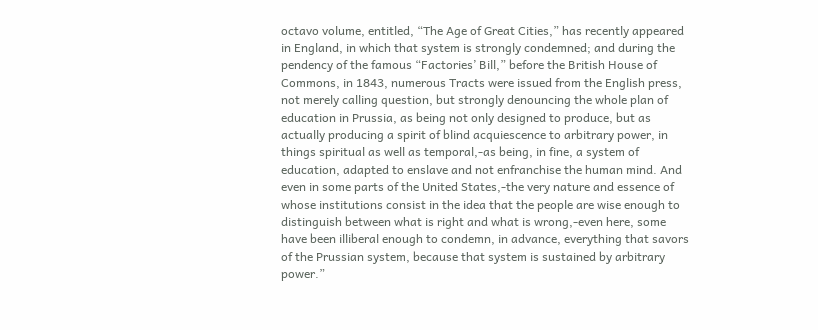octavo volume, entitled, “The Age of Great Cities,” has recently appeared in England, in which that system is strongly condemned; and during the pendency of the famous “Factories’ Bill,” before the British House of Commons, in 1843, numerous Tracts were issued from the English press, not merely calling question, but strongly denouncing the whole plan of education in Prussia, as being not only designed to produce, but as actually producing a spirit of blind acquiescence to arbitrary power, in things spiritual as well as temporal,-as being, in fine, a system of education, adapted to enslave and not enfranchise the human mind. And even in some parts of the United States,-the very nature and essence of whose institutions consist in the idea that the people are wise enough to distinguish between what is right and what is wrong,-even here, some have been illiberal enough to condemn, in advance, everything that savors of the Prussian system, because that system is sustained by arbitrary power.”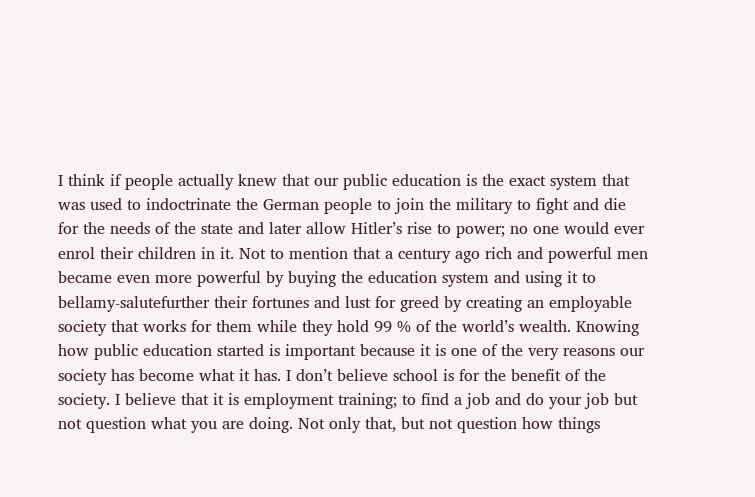I think if people actually knew that our public education is the exact system that was used to indoctrinate the German people to join the military to fight and die for the needs of the state and later allow Hitler’s rise to power; no one would ever enrol their children in it. Not to mention that a century ago rich and powerful men became even more powerful by buying the education system and using it to bellamy-salutefurther their fortunes and lust for greed by creating an employable society that works for them while they hold 99 % of the world’s wealth. Knowing how public education started is important because it is one of the very reasons our society has become what it has. I don’t believe school is for the benefit of the society. I believe that it is employment training; to find a job and do your job but not question what you are doing. Not only that, but not question how things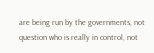are being run by the governments, not question who is really in control, not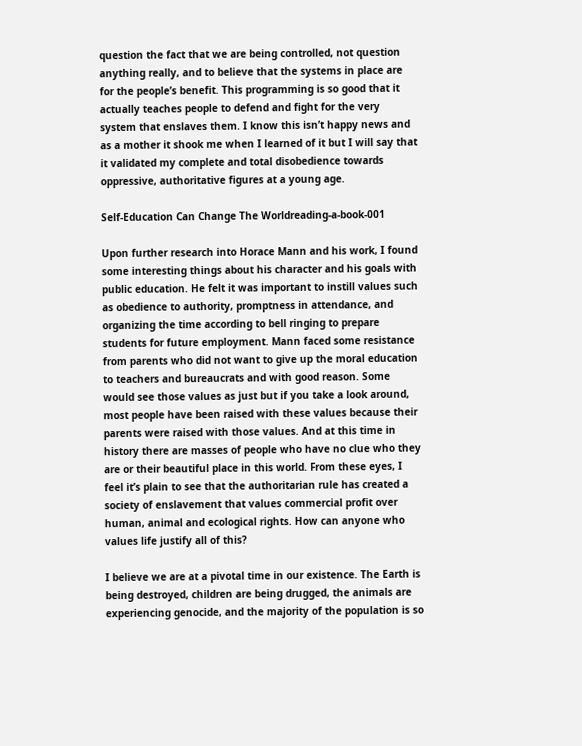question the fact that we are being controlled, not question anything really, and to believe that the systems in place are for the people’s benefit. This programming is so good that it actually teaches people to defend and fight for the very system that enslaves them. I know this isn’t happy news and as a mother it shook me when I learned of it but I will say that it validated my complete and total disobedience towards oppressive, authoritative figures at a young age.

Self-Education Can Change The Worldreading-a-book-001

Upon further research into Horace Mann and his work, I found some interesting things about his character and his goals with public education. He felt it was important to instill values such as obedience to authority, promptness in attendance, and organizing the time according to bell ringing to prepare students for future employment. Mann faced some resistance from parents who did not want to give up the moral education to teachers and bureaucrats and with good reason. Some would see those values as just but if you take a look around, most people have been raised with these values because their parents were raised with those values. And at this time in history there are masses of people who have no clue who they are or their beautiful place in this world. From these eyes, I feel it’s plain to see that the authoritarian rule has created a society of enslavement that values commercial profit over human, animal and ecological rights. How can anyone who values life justify all of this?

I believe we are at a pivotal time in our existence. The Earth is being destroyed, children are being drugged, the animals are experiencing genocide, and the majority of the population is so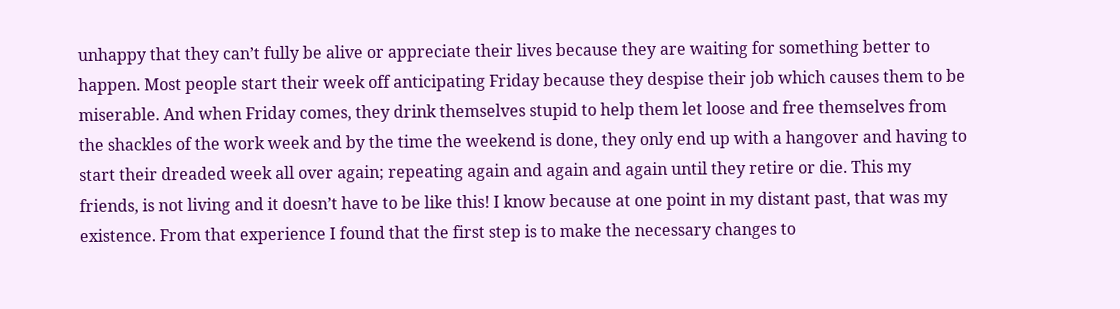unhappy that they can’t fully be alive or appreciate their lives because they are waiting for something better to happen. Most people start their week off anticipating Friday because they despise their job which causes them to be miserable. And when Friday comes, they drink themselves stupid to help them let loose and free themselves from the shackles of the work week and by the time the weekend is done, they only end up with a hangover and having to start their dreaded week all over again; repeating again and again and again until they retire or die. This my friends, is not living and it doesn’t have to be like this! I know because at one point in my distant past, that was my existence. From that experience I found that the first step is to make the necessary changes to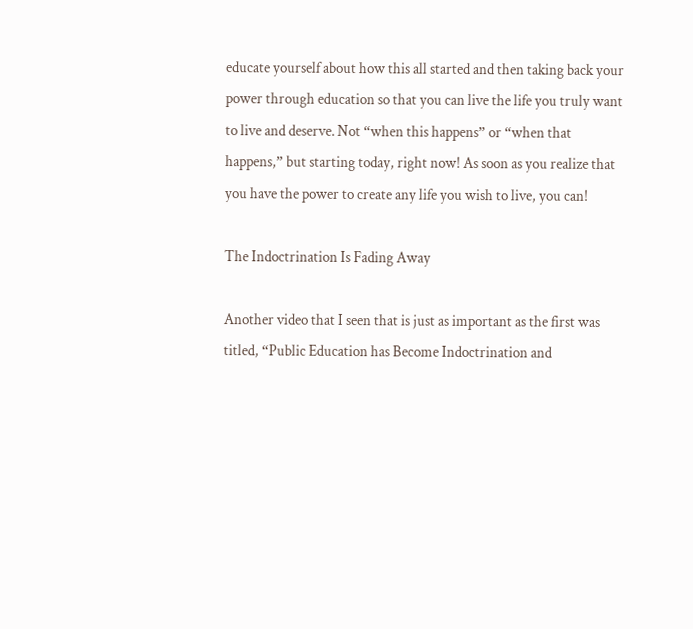educate yourself about how this all started and then taking back your power through education so that you can live the life you truly want to live and deserve. Not “when this happens” or “when that happens,” but starting today, right now! As soon as you realize that you have the power to create any life you wish to live, you can!

The Indoctrination Is Fading Away

Another video that I seen that is just as important as the first was titled, “Public Education has Become Indoctrination and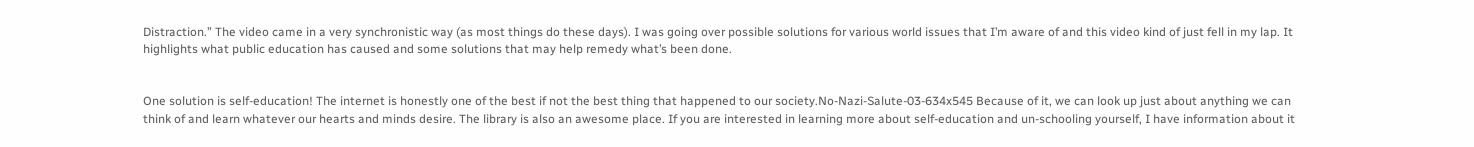Distraction.” The video came in a very synchronistic way (as most things do these days). I was going over possible solutions for various world issues that I’m aware of and this video kind of just fell in my lap. It highlights what public education has caused and some solutions that may help remedy what’s been done.


One solution is self-education! The internet is honestly one of the best if not the best thing that happened to our society.No-Nazi-Salute-03-634x545 Because of it, we can look up just about anything we can think of and learn whatever our hearts and minds desire. The library is also an awesome place. If you are interested in learning more about self-education and un-schooling yourself, I have information about it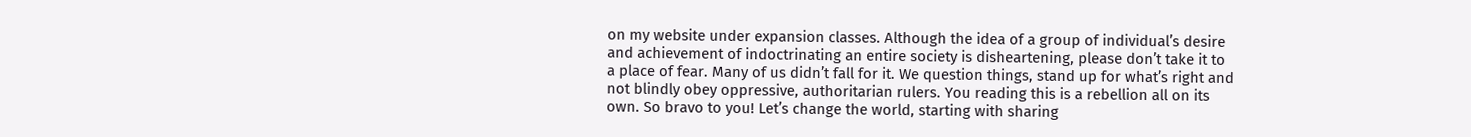on my website under expansion classes. Although the idea of a group of individual’s desire and achievement of indoctrinating an entire society is disheartening, please don’t take it to a place of fear. Many of us didn’t fall for it. We question things, stand up for what’s right and not blindly obey oppressive, authoritarian rulers. You reading this is a rebellion all on its own. So bravo to you! Let’s change the world, starting with sharing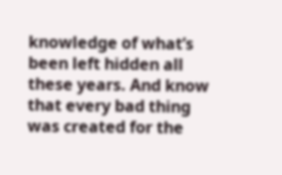knowledge of what’s been left hidden all these years. And know that every bad thing was created for the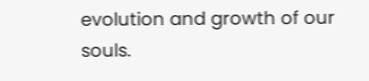evolution and growth of our souls.